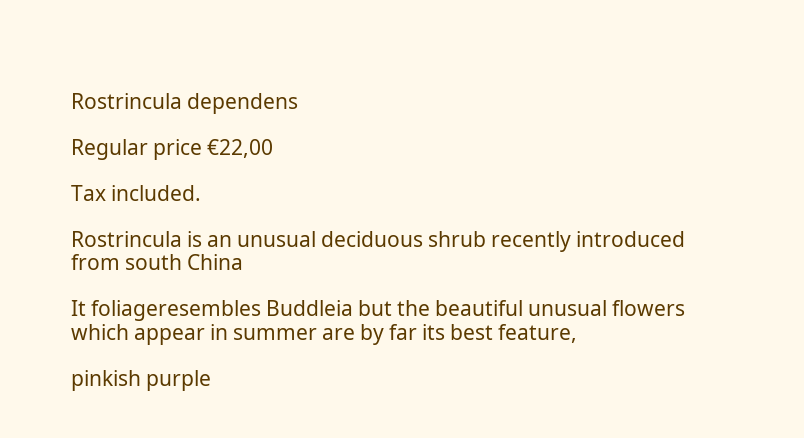Rostrincula dependens

Regular price €22,00

Tax included.

Rostrincula is an unusual deciduous shrub recently introduced from south China

It foliageresembles Buddleia but the beautiful unusual flowers which appear in summer are by far its best feature,

pinkish purple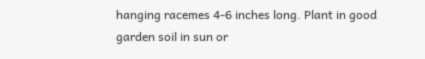hanging racemes 4-6 inches long. Plant in good garden soil in sun or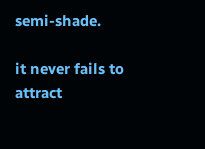semi-shade.

it never fails to attract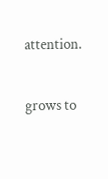attention.

grows to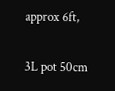approx 6ft,

3L pot 50cm